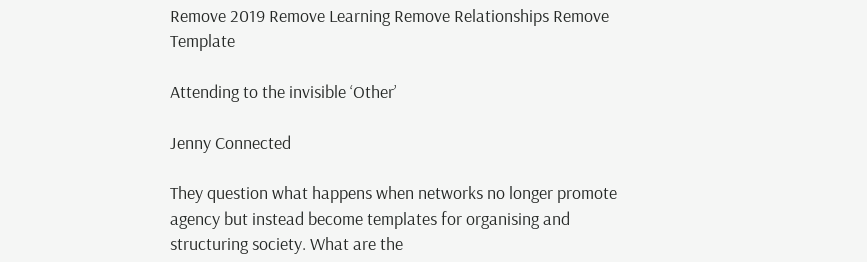Remove 2019 Remove Learning Remove Relationships Remove Template

Attending to the invisible ‘Other’

Jenny Connected

They question what happens when networks no longer promote agency but instead become templates for organising and structuring society. What are the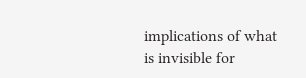implications of what is invisible for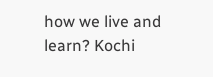how we live and learn? Kochi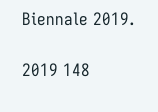Biennale 2019.

2019 148